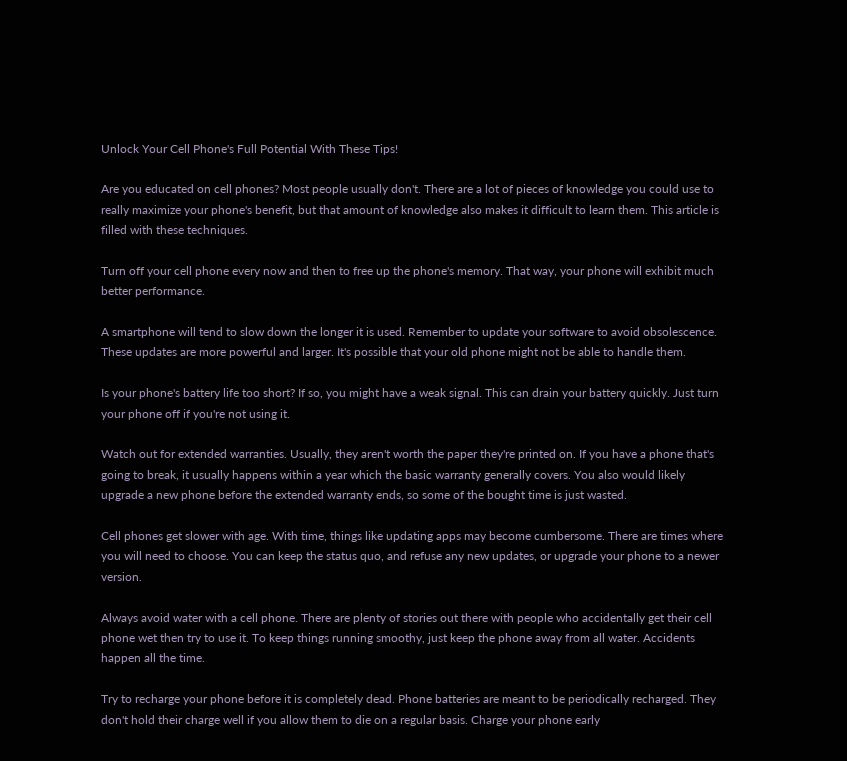Unlock Your Cell Phone's Full Potential With These Tips!

Are you educated on cell phones? Most people usually don't. There are a lot of pieces of knowledge you could use to really maximize your phone's benefit, but that amount of knowledge also makes it difficult to learn them. This article is filled with these techniques.

Turn off your cell phone every now and then to free up the phone's memory. That way, your phone will exhibit much better performance.

A smartphone will tend to slow down the longer it is used. Remember to update your software to avoid obsolescence. These updates are more powerful and larger. It's possible that your old phone might not be able to handle them.

Is your phone's battery life too short? If so, you might have a weak signal. This can drain your battery quickly. Just turn your phone off if you're not using it.

Watch out for extended warranties. Usually, they aren't worth the paper they're printed on. If you have a phone that's going to break, it usually happens within a year which the basic warranty generally covers. You also would likely upgrade a new phone before the extended warranty ends, so some of the bought time is just wasted.

Cell phones get slower with age. With time, things like updating apps may become cumbersome. There are times where you will need to choose. You can keep the status quo, and refuse any new updates, or upgrade your phone to a newer version.

Always avoid water with a cell phone. There are plenty of stories out there with people who accidentally get their cell phone wet then try to use it. To keep things running smoothy, just keep the phone away from all water. Accidents happen all the time.

Try to recharge your phone before it is completely dead. Phone batteries are meant to be periodically recharged. They don't hold their charge well if you allow them to die on a regular basis. Charge your phone early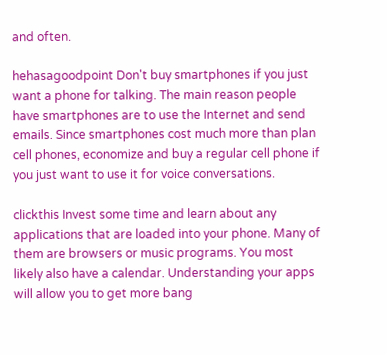and often.

hehasagoodpoint Don't buy smartphones if you just want a phone for talking. The main reason people have smartphones are to use the Internet and send emails. Since smartphones cost much more than plan cell phones, economize and buy a regular cell phone if you just want to use it for voice conversations.

clickthis Invest some time and learn about any applications that are loaded into your phone. Many of them are browsers or music programs. You most likely also have a calendar. Understanding your apps will allow you to get more bang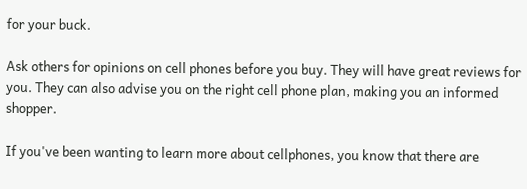for your buck.

Ask others for opinions on cell phones before you buy. They will have great reviews for you. They can also advise you on the right cell phone plan, making you an informed shopper.

If you've been wanting to learn more about cellphones, you know that there are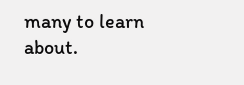many to learn about.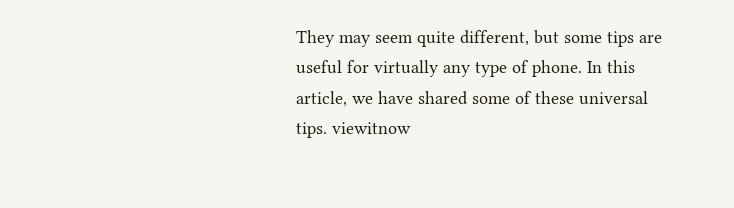They may seem quite different, but some tips are useful for virtually any type of phone. In this article, we have shared some of these universal tips. viewitnow